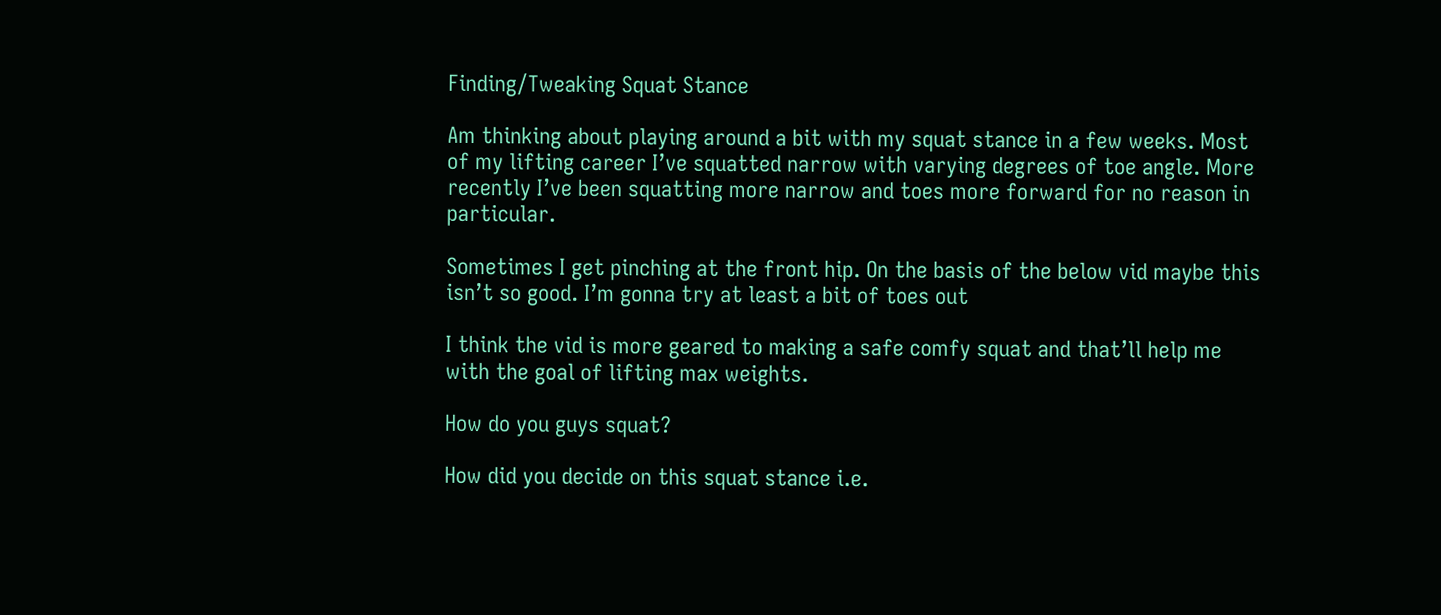Finding/Tweaking Squat Stance

Am thinking about playing around a bit with my squat stance in a few weeks. Most of my lifting career I’ve squatted narrow with varying degrees of toe angle. More recently I’ve been squatting more narrow and toes more forward for no reason in particular.

Sometimes I get pinching at the front hip. On the basis of the below vid maybe this isn’t so good. I’m gonna try at least a bit of toes out

I think the vid is more geared to making a safe comfy squat and that’ll help me with the goal of lifting max weights.

How do you guys squat?

How did you decide on this squat stance i.e.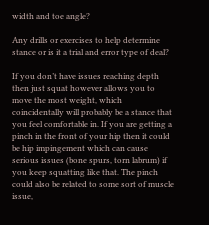width and toe angle?

Any drills or exercises to help determine stance or is it a trial and error type of deal?

If you don’t have issues reaching depth then just squat however allows you to move the most weight, which coincidentally will probably be a stance that you feel comfortable in. If you are getting a pinch in the front of your hip then it could be hip impingement which can cause serious issues (bone spurs, torn labrum) if you keep squatting like that. The pinch could also be related to some sort of muscle issue,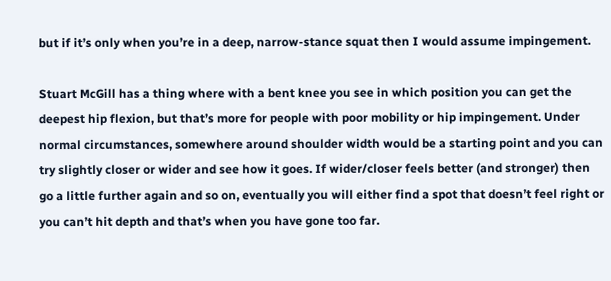but if it’s only when you’re in a deep, narrow-stance squat then I would assume impingement.

Stuart McGill has a thing where with a bent knee you see in which position you can get the deepest hip flexion, but that’s more for people with poor mobility or hip impingement. Under normal circumstances, somewhere around shoulder width would be a starting point and you can try slightly closer or wider and see how it goes. If wider/closer feels better (and stronger) then go a little further again and so on, eventually you will either find a spot that doesn’t feel right or you can’t hit depth and that’s when you have gone too far.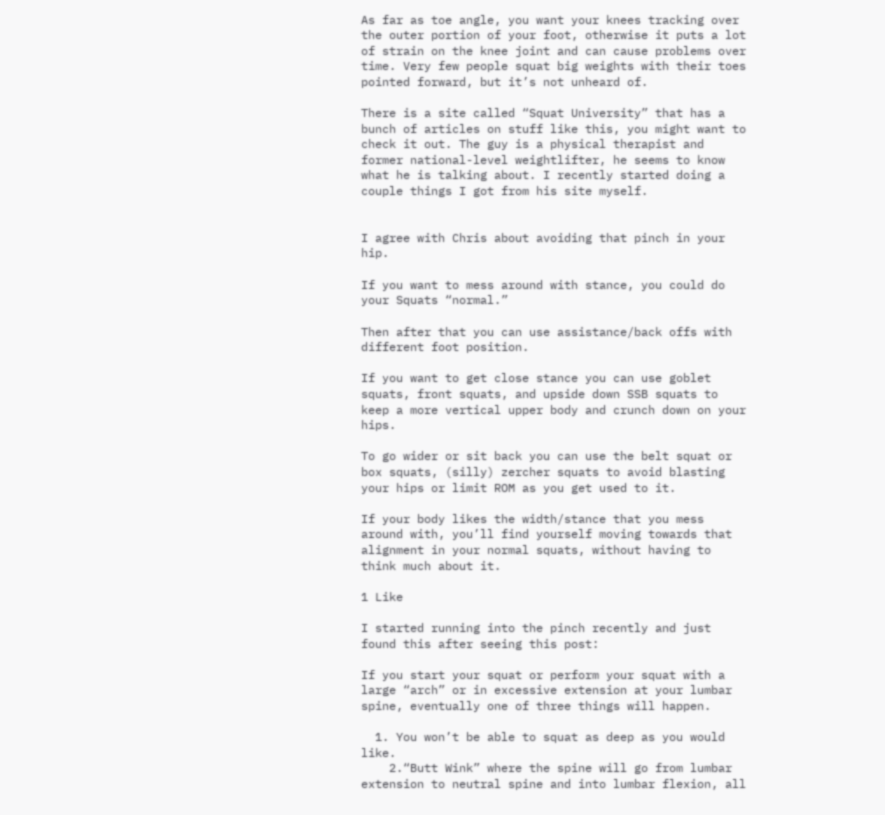As far as toe angle, you want your knees tracking over the outer portion of your foot, otherwise it puts a lot of strain on the knee joint and can cause problems over time. Very few people squat big weights with their toes pointed forward, but it’s not unheard of.

There is a site called “Squat University” that has a bunch of articles on stuff like this, you might want to check it out. The guy is a physical therapist and former national-level weightlifter, he seems to know what he is talking about. I recently started doing a couple things I got from his site myself.


I agree with Chris about avoiding that pinch in your hip.

If you want to mess around with stance, you could do your Squats “normal.”

Then after that you can use assistance/back offs with different foot position.

If you want to get close stance you can use goblet squats, front squats, and upside down SSB squats to keep a more vertical upper body and crunch down on your hips.

To go wider or sit back you can use the belt squat or box squats, (silly) zercher squats to avoid blasting your hips or limit ROM as you get used to it.

If your body likes the width/stance that you mess around with, you’ll find yourself moving towards that alignment in your normal squats, without having to think much about it.

1 Like

I started running into the pinch recently and just found this after seeing this post:

If you start your squat or perform your squat with a large “arch” or in excessive extension at your lumbar spine, eventually one of three things will happen.

  1. You won’t be able to squat as deep as you would like.
    2.“Butt Wink” where the spine will go from lumbar extension to neutral spine and into lumbar flexion, all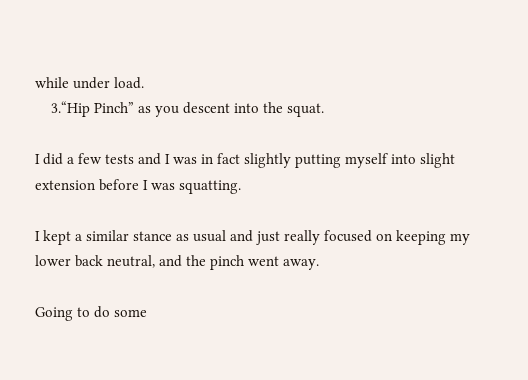while under load.
    3.“Hip Pinch” as you descent into the squat.

I did a few tests and I was in fact slightly putting myself into slight extension before I was squatting.

I kept a similar stance as usual and just really focused on keeping my lower back neutral, and the pinch went away.

Going to do some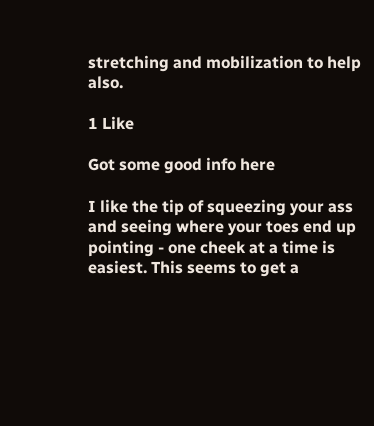stretching and mobilization to help also.

1 Like

Got some good info here

I like the tip of squeezing your ass and seeing where your toes end up pointing - one cheek at a time is easiest. This seems to get a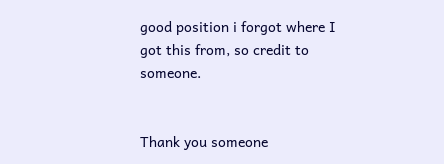good position i forgot where I got this from, so credit to someone.


Thank you someone